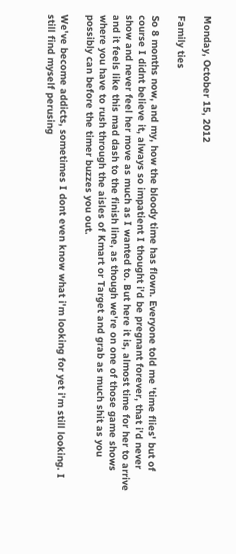Monday, October 15, 2012

Family ties

So 8 months now, and my, how the bloody time has flown. Everyone told me 'time flies' but of course I didnt believe it, always so impatient I thought i'd be pregnant forever, that i'd never show and never feel her move as much as I wanted to. But here it is, almost time for her to arrive and it feels like this mad dash to the finish line, as though we're on one of those game shows where you have to rush through the aisles of Kmart or Target and grab as much shit as you possibly can before the timer buzzes you out.

We've become addicts, sometimes I dont even know what i'm looking for yet i'm still looking. I still find myself perusing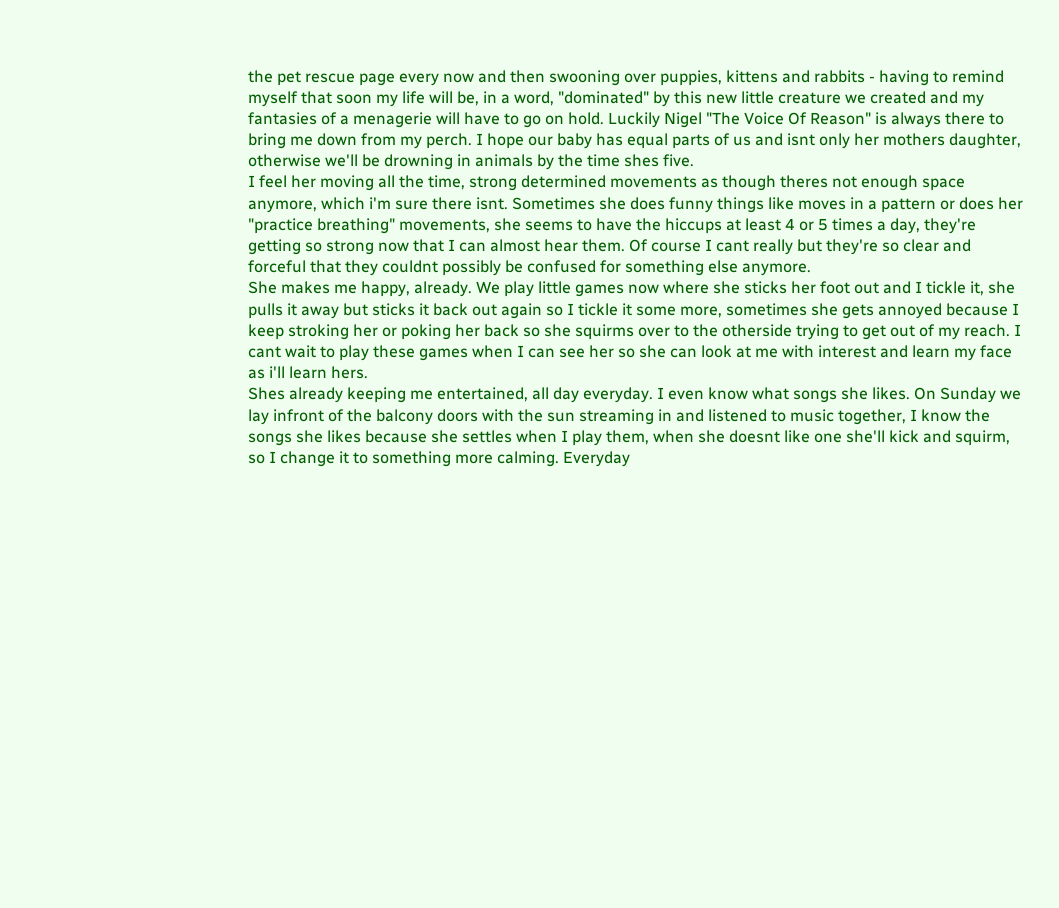the pet rescue page every now and then swooning over puppies, kittens and rabbits - having to remind myself that soon my life will be, in a word, "dominated" by this new little creature we created and my fantasies of a menagerie will have to go on hold. Luckily Nigel "The Voice Of Reason" is always there to bring me down from my perch. I hope our baby has equal parts of us and isnt only her mothers daughter, otherwise we'll be drowning in animals by the time shes five.
I feel her moving all the time, strong determined movements as though theres not enough space anymore, which i'm sure there isnt. Sometimes she does funny things like moves in a pattern or does her "practice breathing" movements, she seems to have the hiccups at least 4 or 5 times a day, they're getting so strong now that I can almost hear them. Of course I cant really but they're so clear and forceful that they couldnt possibly be confused for something else anymore.
She makes me happy, already. We play little games now where she sticks her foot out and I tickle it, she pulls it away but sticks it back out again so I tickle it some more, sometimes she gets annoyed because I keep stroking her or poking her back so she squirms over to the otherside trying to get out of my reach. I cant wait to play these games when I can see her so she can look at me with interest and learn my face as i'll learn hers.
Shes already keeping me entertained, all day everyday. I even know what songs she likes. On Sunday we lay infront of the balcony doors with the sun streaming in and listened to music together, I know the songs she likes because she settles when I play them, when she doesnt like one she'll kick and squirm, so I change it to something more calming. Everyday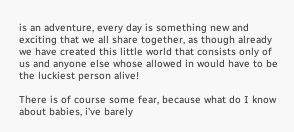is an adventure, every day is something new and exciting that we all share together, as though already we have created this little world that consists only of us and anyone else whose allowed in would have to be the luckiest person alive!

There is of course some fear, because what do I know about babies, i've barely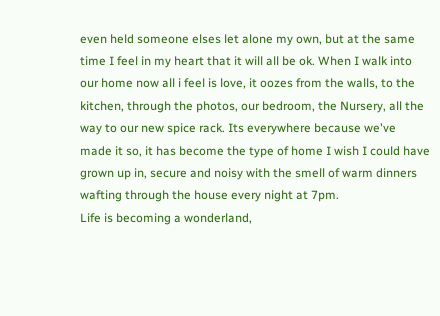even held someone elses let alone my own, but at the same time I feel in my heart that it will all be ok. When I walk into our home now all i feel is love, it oozes from the walls, to the kitchen, through the photos, our bedroom, the Nursery, all the way to our new spice rack. Its everywhere because we've made it so, it has become the type of home I wish I could have grown up in, secure and noisy with the smell of warm dinners wafting through the house every night at 7pm.
Life is becoming a wonderland,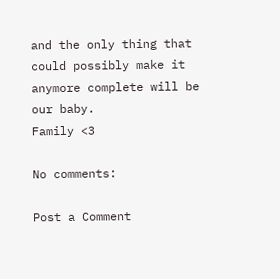and the only thing that could possibly make it anymore complete will be our baby.
Family <3

No comments:

Post a Comment